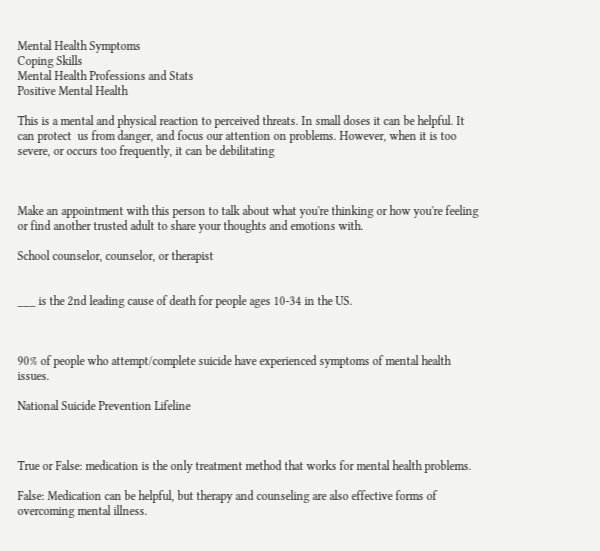Mental Health Symptoms
Coping Skills
Mental Health Professions and Stats
Positive Mental Health

This is a mental and physical reaction to perceived threats. In small doses it can be helpful. It can protect  us from danger, and focus our attention on problems. However, when it is too severe, or occurs too frequently, it can be debilitating



Make an appointment with this person to talk about what you're thinking or how you're feeling or find another trusted adult to share your thoughts and emotions with.

School counselor, counselor, or therapist


___ is the 2nd leading cause of death for people ages 10-34 in the US.



90% of people who attempt/complete suicide have experienced symptoms of mental health issues.

National Suicide Prevention Lifeline



True or False: medication is the only treatment method that works for mental health problems.

False: Medication can be helpful, but therapy and counseling are also effective forms of overcoming mental illness.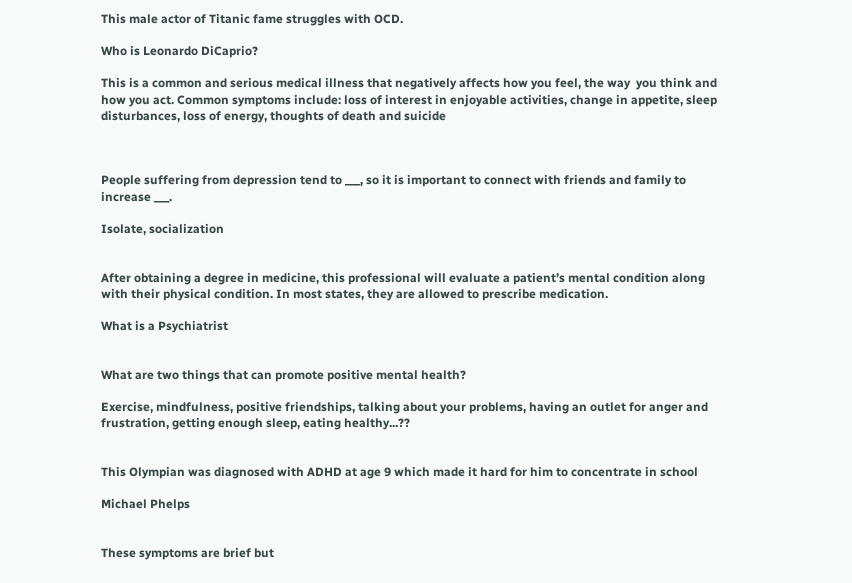This male actor of Titanic fame struggles with OCD.

Who is Leonardo DiCaprio?

This is a common and serious medical illness that negatively affects how you feel, the way  you think and how you act. Common symptoms include: loss of interest in enjoyable activities, change in appetite, sleep disturbances, loss of energy, thoughts of death and suicide



People suffering from depression tend to ___, so it is important to connect with friends and family to increase ___.

Isolate, socialization


After obtaining a degree in medicine, this professional will evaluate a patient’s mental condition along with their physical condition. In most states, they are allowed to prescribe medication.

What is a Psychiatrist


What are two things that can promote positive mental health?

Exercise, mindfulness, positive friendships, talking about your problems, having an outlet for anger and frustration, getting enough sleep, eating healthy...??


This Olympian was diagnosed with ADHD at age 9 which made it hard for him to concentrate in school

Michael Phelps


These symptoms are brief but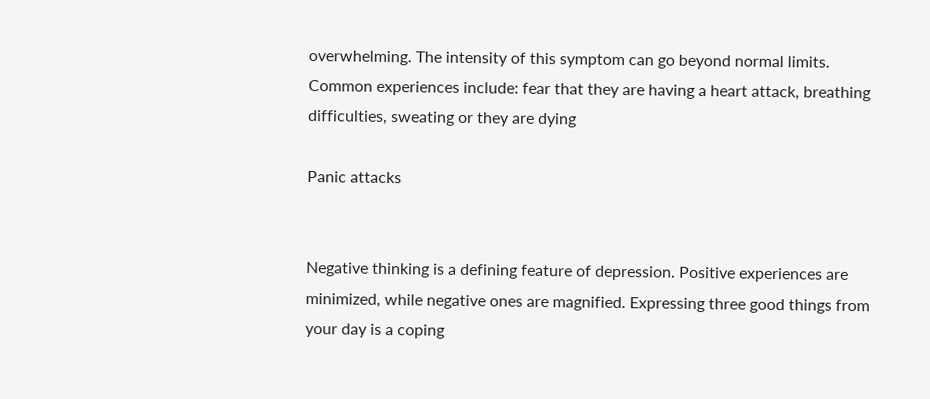overwhelming. The intensity of this symptom can go beyond normal limits. Common experiences include: fear that they are having a heart attack, breathing difficulties, sweating or they are dying

Panic attacks


Negative thinking is a defining feature of depression. Positive experiences are minimized, while negative ones are magnified. Expressing three good things from your day is a coping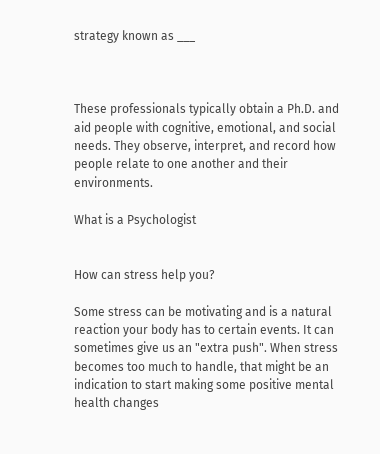strategy known as ___



These professionals typically obtain a Ph.D. and aid people with cognitive, emotional, and social needs. They observe, interpret, and record how people relate to one another and their environments.

What is a Psychologist


How can stress help you?

Some stress can be motivating and is a natural reaction your body has to certain events. It can sometimes give us an "extra push". When stress becomes too much to handle, that might be an indication to start making some positive mental health changes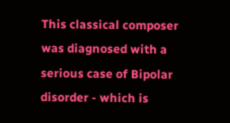This classical composer was diagnosed with a serious case of Bipolar disorder - which is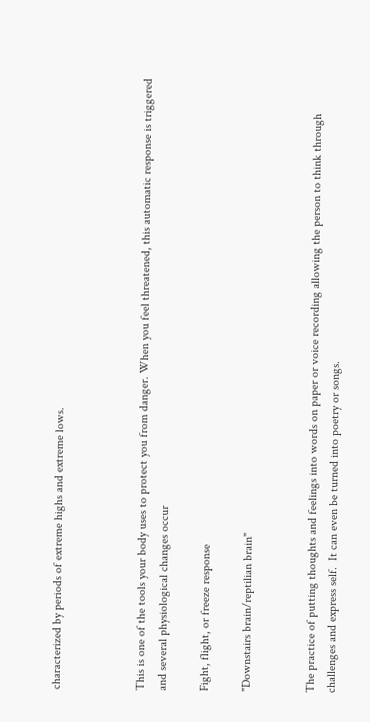characterized by periods of extreme highs and extreme lows.



This is one of the tools your body uses to protect you from danger. When you feel threatened, this automatic response is triggered and several physiological changes occur

Fight, flight, or freeze response

"Downstairs brain/reptilian brain"


The practice of putting thoughts and feelings into words on paper or voice recording allowing the person to think through challenges and express self.  It can even be turned into poetry or songs.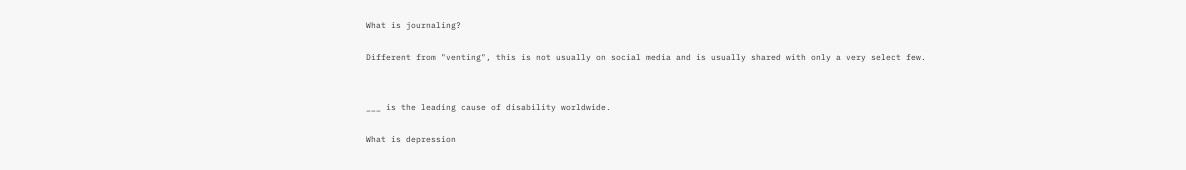What is journaling?

Different from "venting", this is not usually on social media and is usually shared with only a very select few.


___ is the leading cause of disability worldwide.

What is depression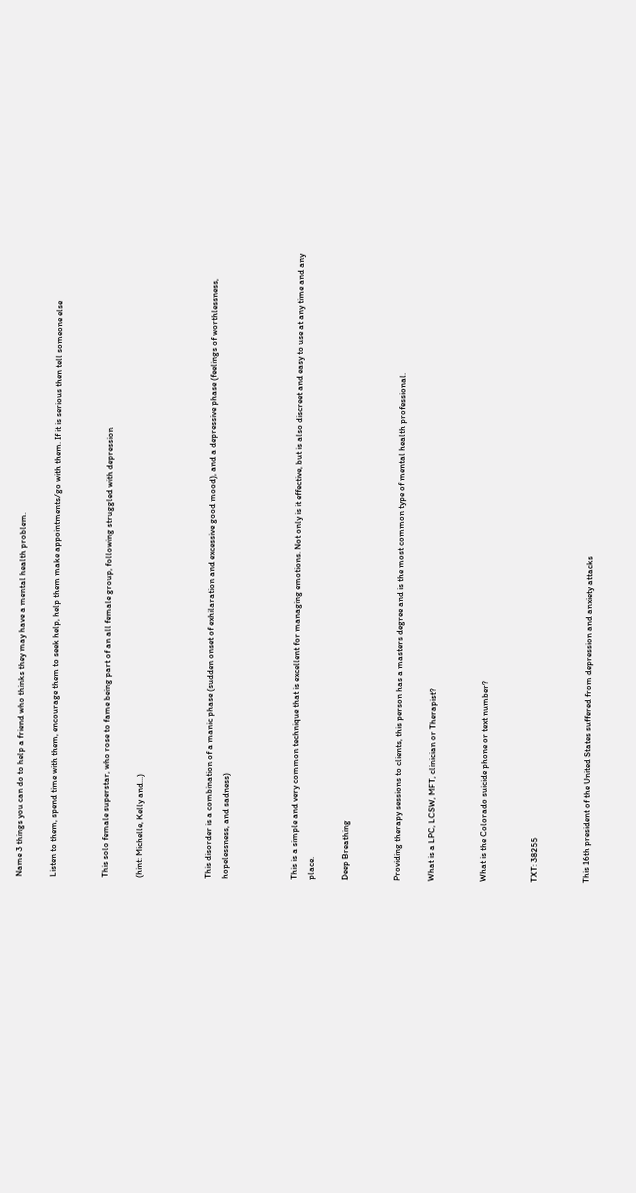Name 3 things you can do to help a friend who thinks they may have a mental health problem.

Listen to them, spend time with them, encourage them to seek help, help them make appointments/go with them. If it is serious then tell someone else


This solo female superstar, who rose to fame being part of an all female group, following struggled with depression

(hint: Michelle, Kelly and...)



This disorder is a combination of a manic phase (sudden onset of exhilaration and excessive good mood), and a depressive phase (feelings of worthlessness, hopelessness, and sadness)



This is a simple and very common technique that is excellent for managing emotions. Not only is it effective, but is also discreet and easy to use at any time and any place.

Deep Breathing


Providing therapy sessions to clients, this person has a masters degree and is the most common type of mental health professional.

What is a LPC, LCSW, MFT, clinician or Therapist?


What is the Colorado suicide phone or text number?


TXT: 38255


This 16th president of the United States suffered from depression and anxiety attacks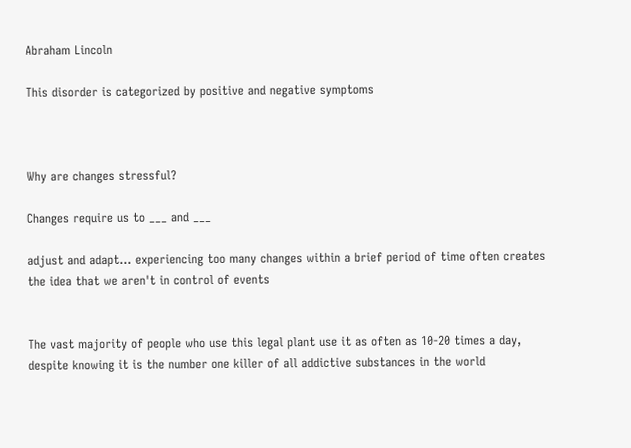Abraham Lincoln

This disorder is categorized by positive and negative symptoms



Why are changes stressful?

Changes require us to ___ and ___

adjust and adapt... experiencing too many changes within a brief period of time often creates the idea that we aren't in control of events


The vast majority of people who use this legal plant use it as often as 10-20 times a day, despite knowing it is the number one killer of all addictive substances in the world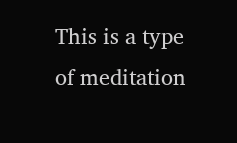This is a type of meditation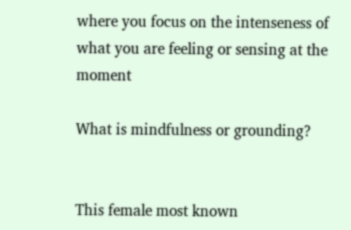where you focus on the intenseness of what you are feeling or sensing at the moment

What is mindfulness or grounding?


This female most known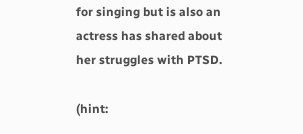for singing but is also an actress has shared about her struggles with PTSD.

(hint: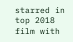starred in top 2018 film with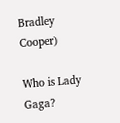Bradley Cooper)

Who is Lady Gaga?